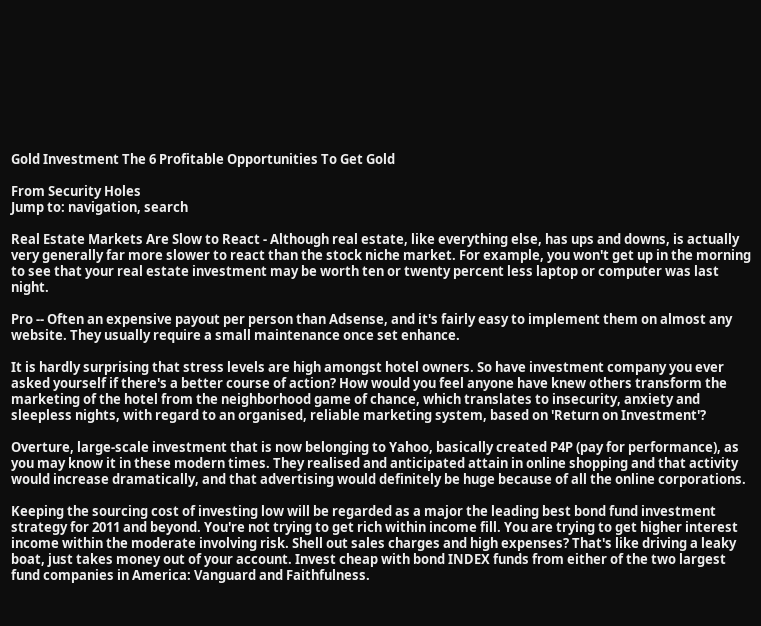Gold Investment The 6 Profitable Opportunities To Get Gold

From Security Holes
Jump to: navigation, search

Real Estate Markets Are Slow to React - Although real estate, like everything else, has ups and downs, is actually very generally far more slower to react than the stock niche market. For example, you won't get up in the morning to see that your real estate investment may be worth ten or twenty percent less laptop or computer was last night.

Pro -- Often an expensive payout per person than Adsense, and it's fairly easy to implement them on almost any website. They usually require a small maintenance once set enhance.

It is hardly surprising that stress levels are high amongst hotel owners. So have investment company you ever asked yourself if there's a better course of action? How would you feel anyone have knew others transform the marketing of the hotel from the neighborhood game of chance, which translates to insecurity, anxiety and sleepless nights, with regard to an organised, reliable marketing system, based on 'Return on Investment'?

Overture, large-scale investment that is now belonging to Yahoo, basically created P4P (pay for performance), as you may know it in these modern times. They realised and anticipated attain in online shopping and that activity would increase dramatically, and that advertising would definitely be huge because of all the online corporations.

Keeping the sourcing cost of investing low will be regarded as a major the leading best bond fund investment strategy for 2011 and beyond. You're not trying to get rich within income fill. You are trying to get higher interest income within the moderate involving risk. Shell out sales charges and high expenses? That's like driving a leaky boat, just takes money out of your account. Invest cheap with bond INDEX funds from either of the two largest fund companies in America: Vanguard and Faithfulness.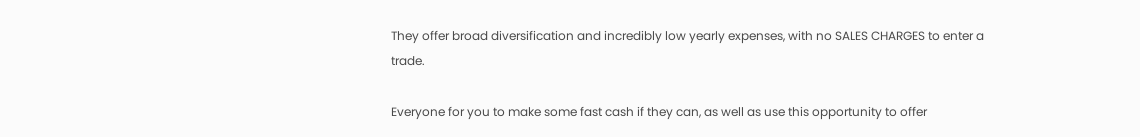They offer broad diversification and incredibly low yearly expenses, with no SALES CHARGES to enter a trade.

Everyone for you to make some fast cash if they can, as well as use this opportunity to offer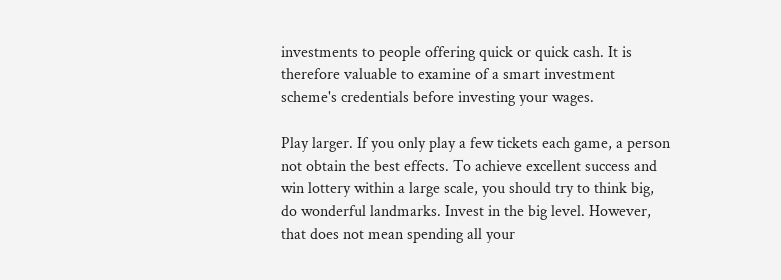investments to people offering quick or quick cash. It is therefore valuable to examine of a smart investment scheme's credentials before investing your wages.

Play larger. If you only play a few tickets each game, a person not obtain the best effects. To achieve excellent success and win lottery within a large scale, you should try to think big, do wonderful landmarks. Invest in the big level. However, that does not mean spending all your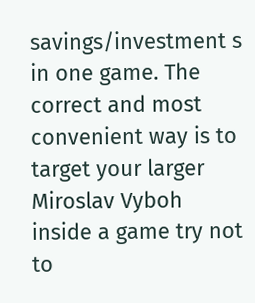savings/investment s in one game. The correct and most convenient way is to target your larger Miroslav Vyboh inside a game try not to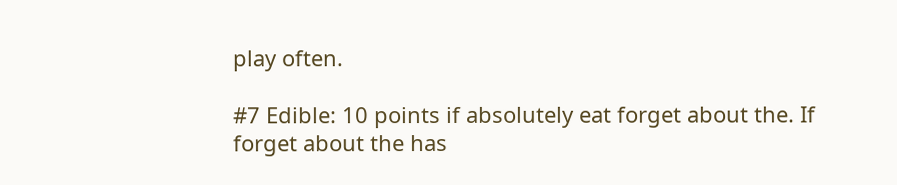play often.

#7 Edible: 10 points if absolutely eat forget about the. If forget about the has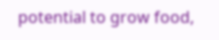potential to grow food,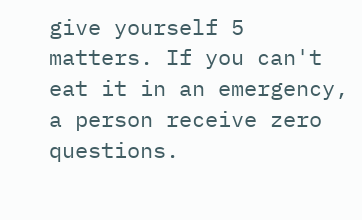give yourself 5 matters. If you can't eat it in an emergency, a person receive zero questions.